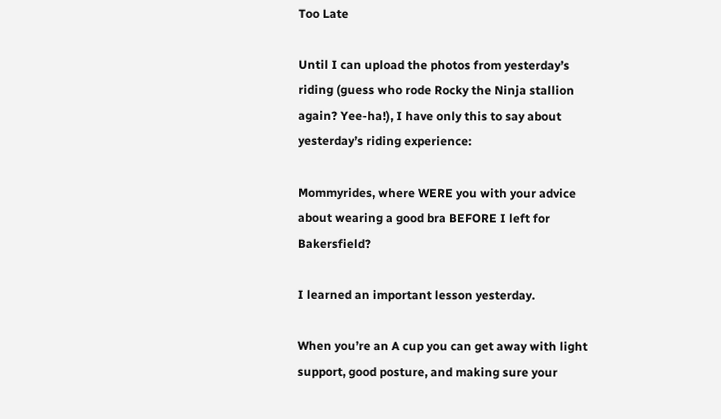Too Late

Until I can upload the photos from yesterday’s riding (guess who rode Rocky the Ninja stallion again? Yee-ha!), I have only this to say about yesterday’s riding experience:

Mommyrides, where WERE you with your advice about wearing a good bra BEFORE I left for Bakersfield?

I learned an important lesson yesterday.

When you’re an A cup you can get away with light support, good posture, and making sure your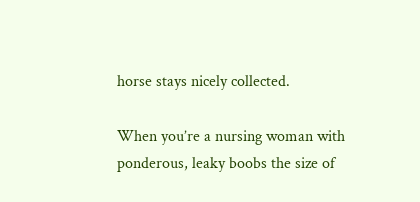horse stays nicely collected.

When you’re a nursing woman with ponderous, leaky boobs the size of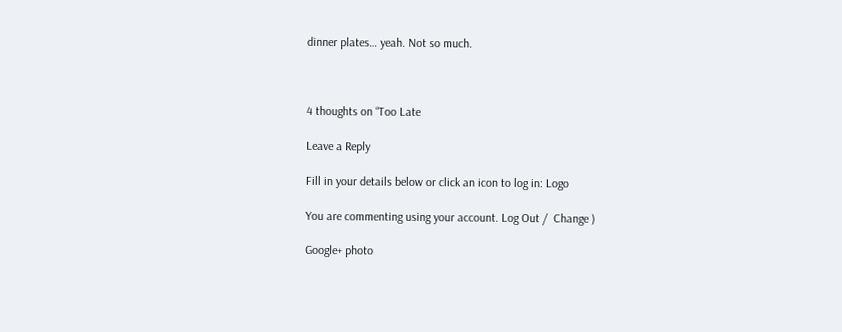dinner plates… yeah. Not so much.



4 thoughts on “Too Late

Leave a Reply

Fill in your details below or click an icon to log in: Logo

You are commenting using your account. Log Out /  Change )

Google+ photo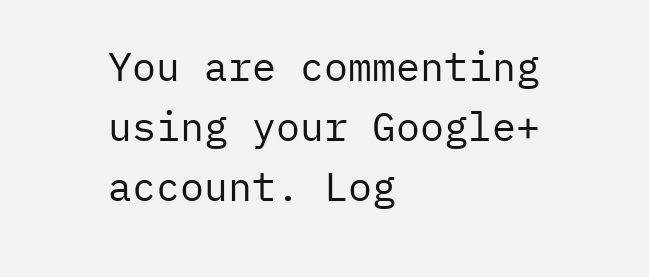You are commenting using your Google+ account. Log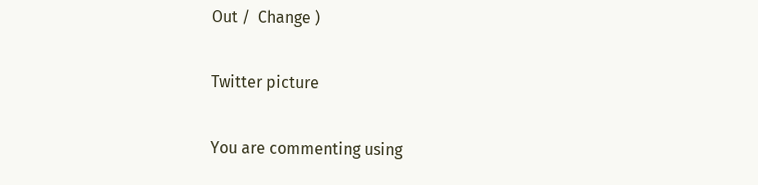Out /  Change )

Twitter picture

You are commenting using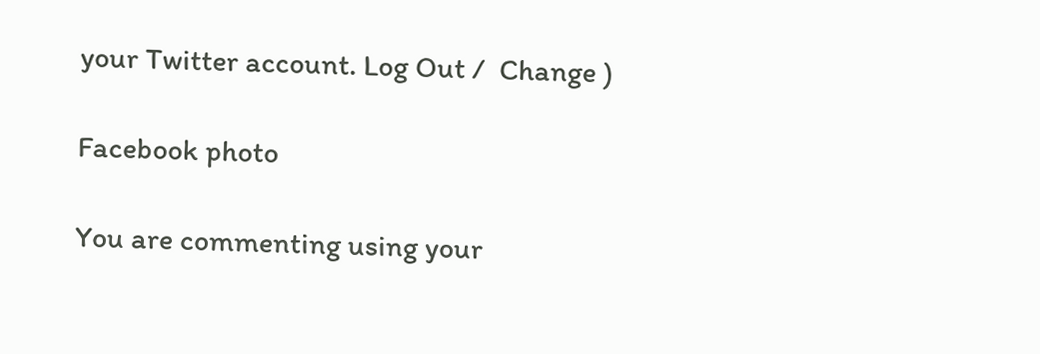your Twitter account. Log Out /  Change )

Facebook photo

You are commenting using your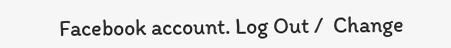Facebook account. Log Out /  Change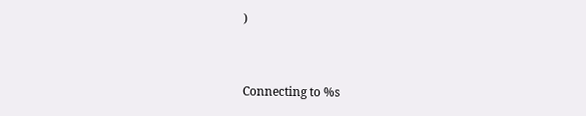)


Connecting to %s